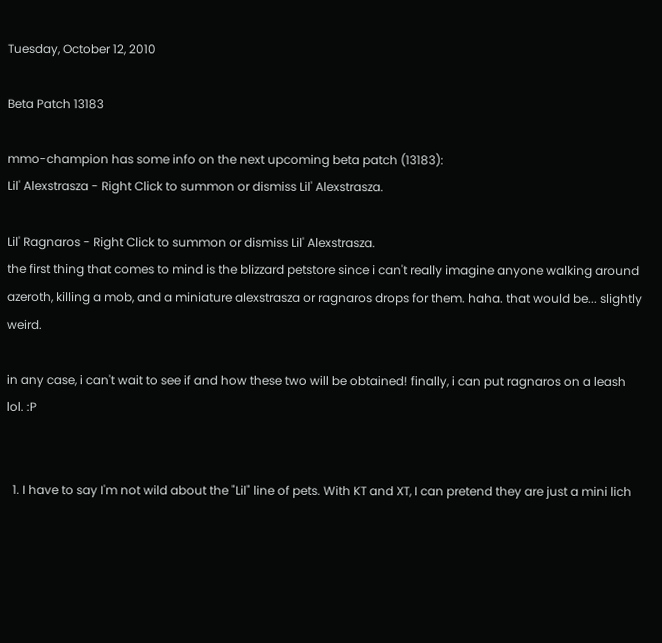Tuesday, October 12, 2010

Beta Patch 13183

mmo-champion has some info on the next upcoming beta patch (13183):
Lil' Alexstrasza - Right Click to summon or dismiss Lil' Alexstrasza.

Lil' Ragnaros - Right Click to summon or dismiss Lil' Alexstrasza.
the first thing that comes to mind is the blizzard petstore since i can't really imagine anyone walking around azeroth, killing a mob, and a miniature alexstrasza or ragnaros drops for them. haha. that would be... slightly weird.

in any case, i can't wait to see if and how these two will be obtained! finally, i can put ragnaros on a leash lol. :P


  1. I have to say I'm not wild about the "Lil" line of pets. With KT and XT, I can pretend they are just a mini lich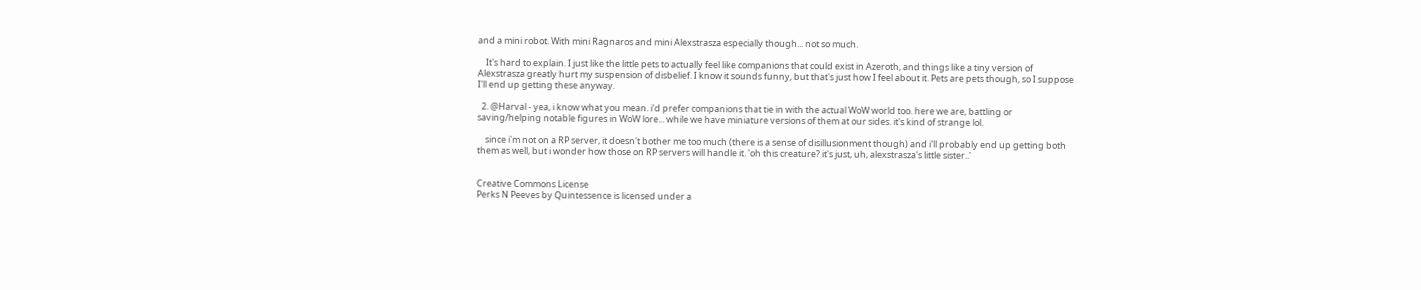and a mini robot. With mini Ragnaros and mini Alexstrasza especially though... not so much.

    It's hard to explain. I just like the little pets to actually feel like companions that could exist in Azeroth, and things like a tiny version of Alexstrasza greatly hurt my suspension of disbelief. I know it sounds funny, but that's just how I feel about it. Pets are pets though, so I suppose I'll end up getting these anyway.

  2. @Harval - yea, i know what you mean. i'd prefer companions that tie in with the actual WoW world too. here we are, battling or saving/helping notable figures in WoW lore... while we have miniature versions of them at our sides. it's kind of strange lol.

    since i'm not on a RP server, it doesn't bother me too much (there is a sense of disillusionment though) and i'll probably end up getting both them as well, but i wonder how those on RP servers will handle it. 'oh this creature? it's just, uh, alexstrasza's little sister..'


Creative Commons License
Perks N Peeves by Quintessence is licensed under a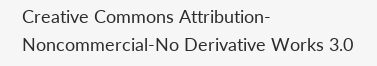Creative Commons Attribution-Noncommercial-No Derivative Works 3.0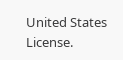United States License.